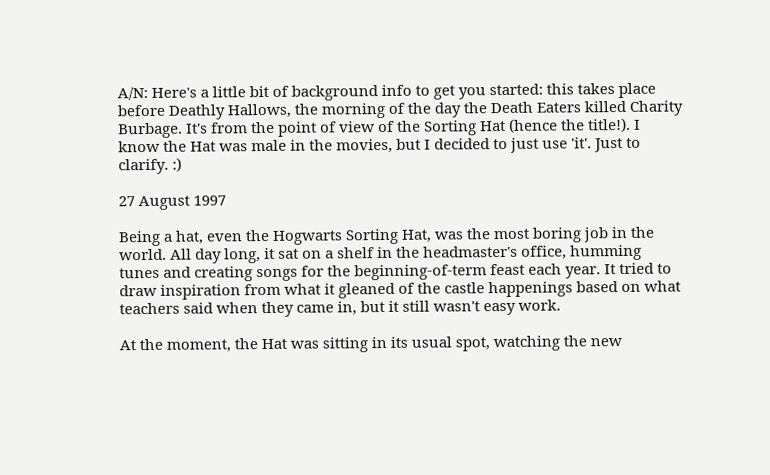A/N: Here's a little bit of background info to get you started: this takes place before Deathly Hallows, the morning of the day the Death Eaters killed Charity Burbage. It's from the point of view of the Sorting Hat (hence the title!). I know the Hat was male in the movies, but I decided to just use 'it'. Just to clarify. :)

27 August 1997

Being a hat, even the Hogwarts Sorting Hat, was the most boring job in the world. All day long, it sat on a shelf in the headmaster's office, humming tunes and creating songs for the beginning-of-term feast each year. It tried to draw inspiration from what it gleaned of the castle happenings based on what teachers said when they came in, but it still wasn't easy work.

At the moment, the Hat was sitting in its usual spot, watching the new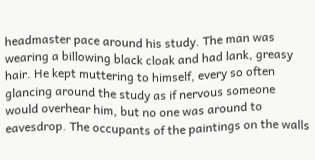headmaster pace around his study. The man was wearing a billowing black cloak and had lank, greasy hair. He kept muttering to himself, every so often glancing around the study as if nervous someone would overhear him, but no one was around to eavesdrop. The occupants of the paintings on the walls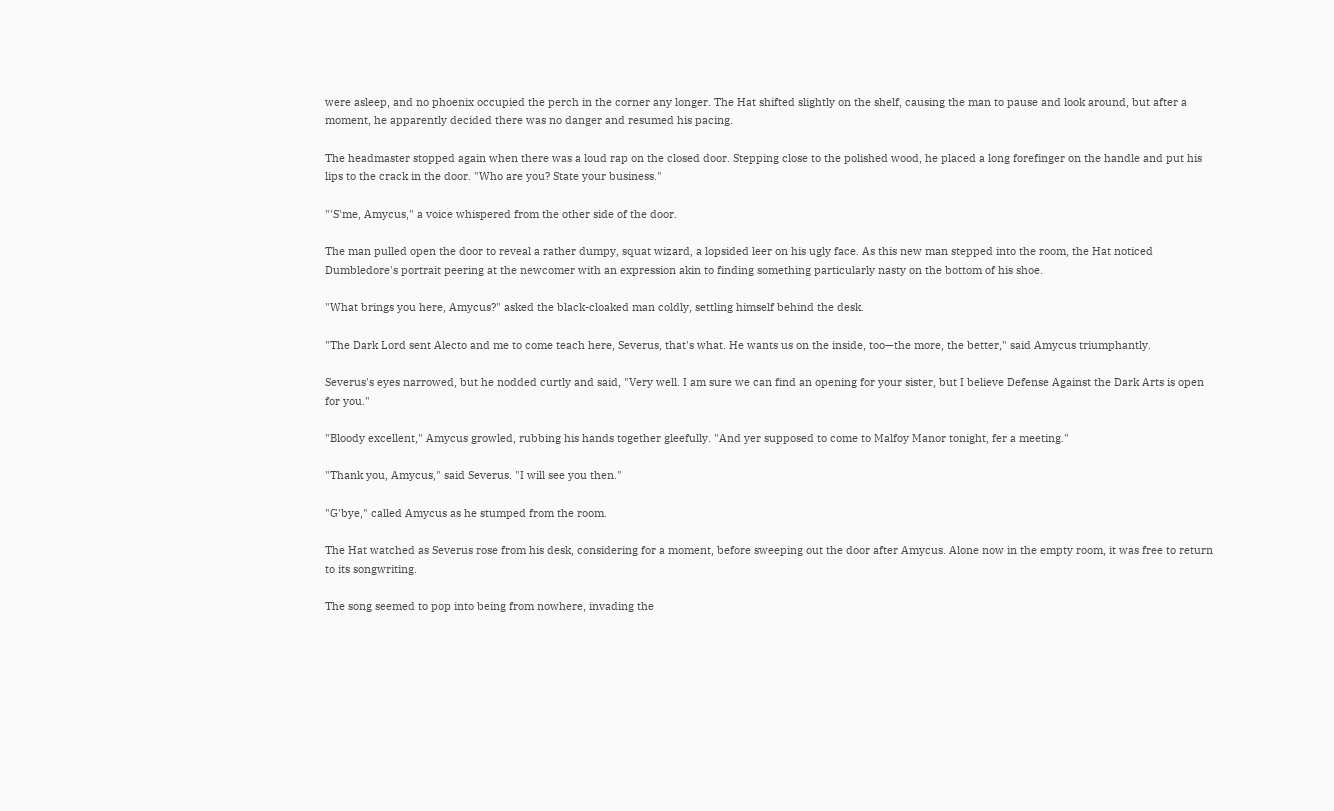were asleep, and no phoenix occupied the perch in the corner any longer. The Hat shifted slightly on the shelf, causing the man to pause and look around, but after a moment, he apparently decided there was no danger and resumed his pacing.

The headmaster stopped again when there was a loud rap on the closed door. Stepping close to the polished wood, he placed a long forefinger on the handle and put his lips to the crack in the door. "Who are you? State your business."

"'S'me, Amycus," a voice whispered from the other side of the door.

The man pulled open the door to reveal a rather dumpy, squat wizard, a lopsided leer on his ugly face. As this new man stepped into the room, the Hat noticed Dumbledore's portrait peering at the newcomer with an expression akin to finding something particularly nasty on the bottom of his shoe.

"What brings you here, Amycus?" asked the black-cloaked man coldly, settling himself behind the desk.

"The Dark Lord sent Alecto and me to come teach here, Severus, that's what. He wants us on the inside, too—the more, the better," said Amycus triumphantly.

Severus's eyes narrowed, but he nodded curtly and said, "Very well. I am sure we can find an opening for your sister, but I believe Defense Against the Dark Arts is open for you."

"Bloody excellent," Amycus growled, rubbing his hands together gleefully. "And yer supposed to come to Malfoy Manor tonight, fer a meeting."

"Thank you, Amycus," said Severus. "I will see you then."

"G'bye," called Amycus as he stumped from the room.

The Hat watched as Severus rose from his desk, considering for a moment, before sweeping out the door after Amycus. Alone now in the empty room, it was free to return to its songwriting.

The song seemed to pop into being from nowhere, invading the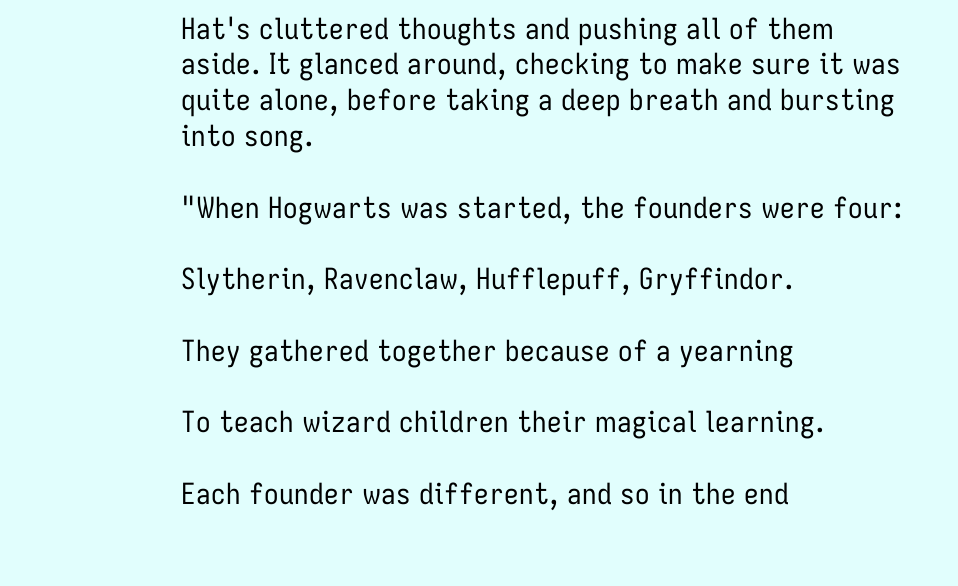Hat's cluttered thoughts and pushing all of them aside. It glanced around, checking to make sure it was quite alone, before taking a deep breath and bursting into song.

"When Hogwarts was started, the founders were four:

Slytherin, Ravenclaw, Hufflepuff, Gryffindor.

They gathered together because of a yearning

To teach wizard children their magical learning.

Each founder was different, and so in the end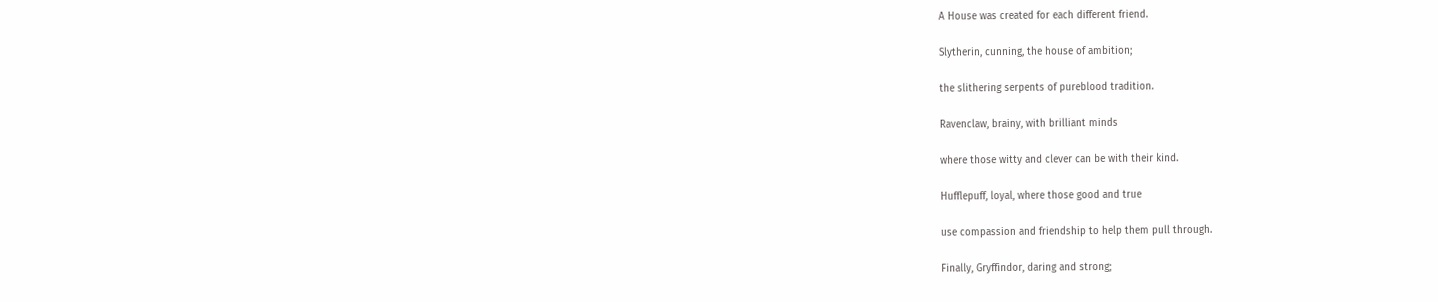A House was created for each different friend.

Slytherin, cunning, the house of ambition;

the slithering serpents of pureblood tradition.

Ravenclaw, brainy, with brilliant minds

where those witty and clever can be with their kind.

Hufflepuff, loyal, where those good and true

use compassion and friendship to help them pull through.

Finally, Gryffindor, daring and strong;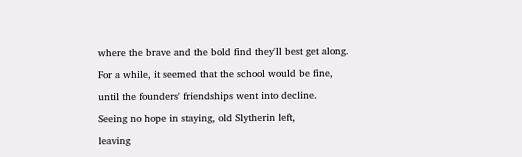where the brave and the bold find they'll best get along.

For a while, it seemed that the school would be fine,

until the founders' friendships went into decline.

Seeing no hope in staying, old Slytherin left,

leaving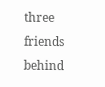three friends behind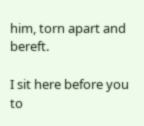him, torn apart and bereft.

I sit here before you to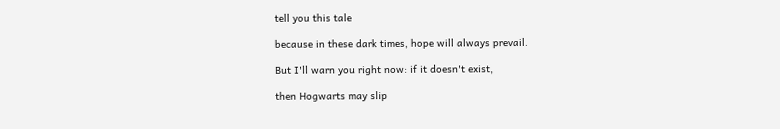tell you this tale

because in these dark times, hope will always prevail.

But I'll warn you right now: if it doesn't exist,

then Hogwarts may slip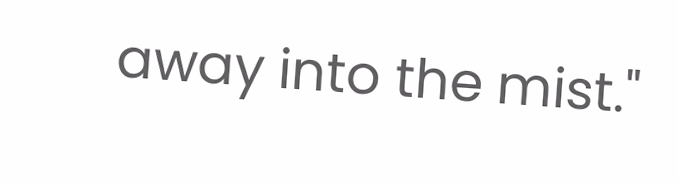away into the mist."